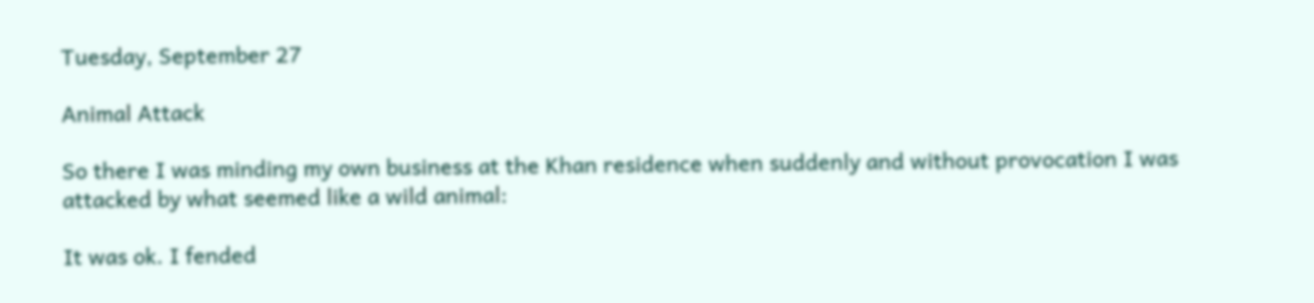Tuesday, September 27

Animal Attack

So there I was minding my own business at the Khan residence when suddenly and without provocation I was attacked by what seemed like a wild animal:

It was ok. I fended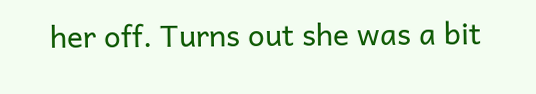her off. Turns out she was a bit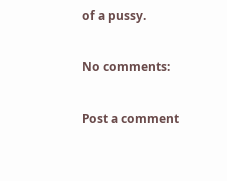of a pussy.

No comments:

Post a comment